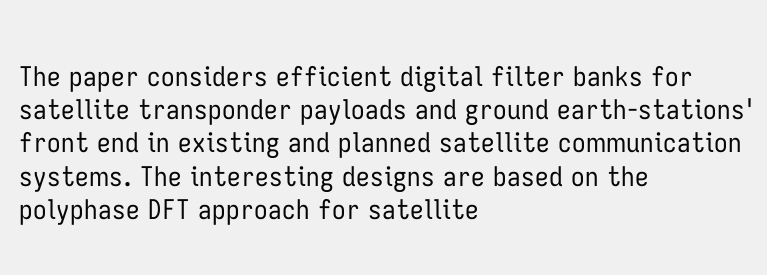The paper considers efficient digital filter banks for satellite transponder payloads and ground earth-stations' front end in existing and planned satellite communication systems. The interesting designs are based on the polyphase DFT approach for satellite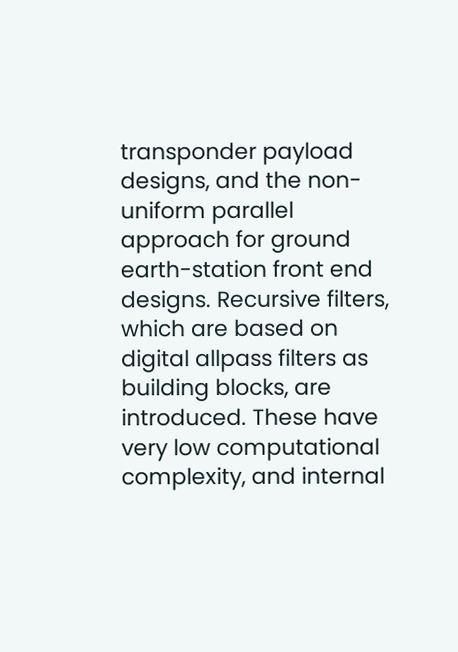transponder payload designs, and the non-uniform parallel approach for ground earth-station front end designs. Recursive filters, which are based on digital allpass filters as building blocks, are introduced. These have very low computational complexity, and internal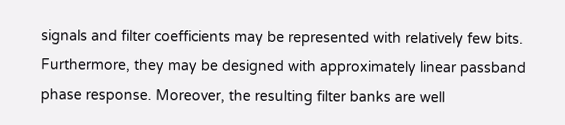signals and filter coefficients may be represented with relatively few bits. Furthermore, they may be designed with approximately linear passband phase response. Moreover, the resulting filter banks are well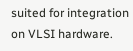suited for integration on VLSI hardware.